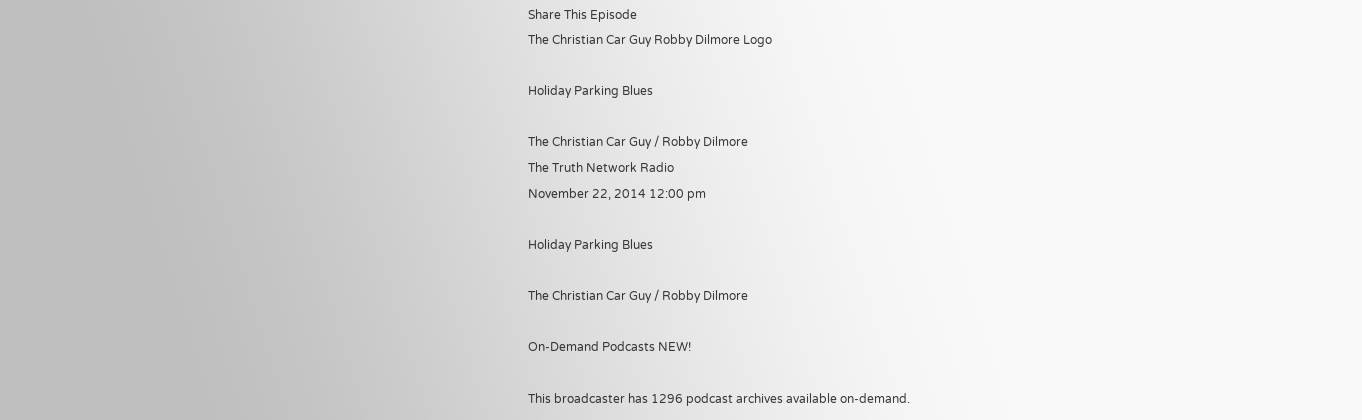Share This Episode
The Christian Car Guy Robby Dilmore Logo

Holiday Parking Blues

The Christian Car Guy / Robby Dilmore
The Truth Network Radio
November 22, 2014 12:00 pm

Holiday Parking Blues

The Christian Car Guy / Robby Dilmore

On-Demand Podcasts NEW!

This broadcaster has 1296 podcast archives available on-demand.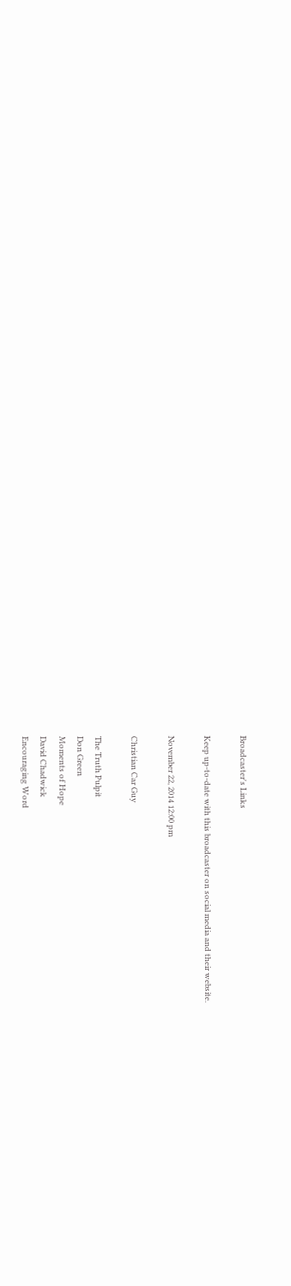Broadcaster's Links

Keep up-to-date with this broadcaster on social media and their website.

November 22, 2014 12:00 pm

Christian Car Guy

The Truth Pulpit
Don Green
Moments of Hope
David Chadwick
Encouraging Word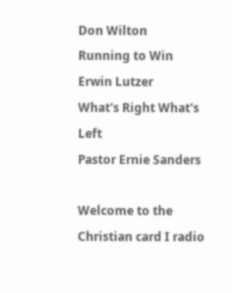Don Wilton
Running to Win
Erwin Lutzer
What's Right What's Left
Pastor Ernie Sanders

Welcome to the Christian card I radio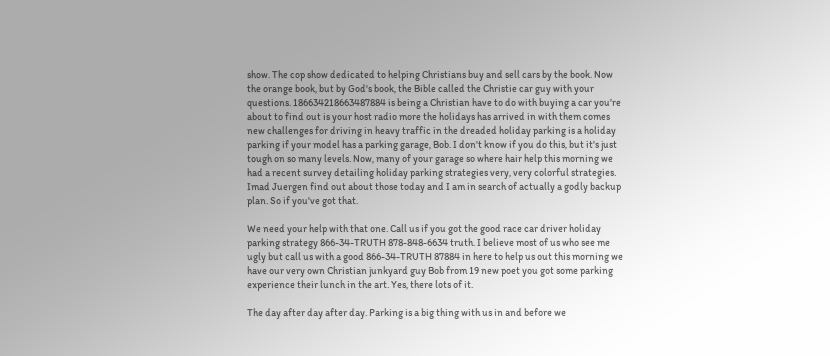show. The cop show dedicated to helping Christians buy and sell cars by the book. Now the orange book, but by God's book, the Bible called the Christie car guy with your questions. 186634218663487884 is being a Christian have to do with buying a car you're about to find out is your host radio more the holidays has arrived in with them comes new challenges for driving in heavy traffic in the dreaded holiday parking is a holiday parking if your model has a parking garage, Bob. I don't know if you do this, but it's just tough on so many levels. Now, many of your garage so where hair help this morning we had a recent survey detailing holiday parking strategies very, very colorful strategies. Imad Juergen find out about those today and I am in search of actually a godly backup plan. So if you've got that.

We need your help with that one. Call us if you got the good race car driver holiday parking strategy 866-34-TRUTH 878-848-6634 truth. I believe most of us who see me ugly but call us with a good 866-34-TRUTH 87884 in here to help us out this morning we have our very own Christian junkyard guy Bob from 19 new poet you got some parking experience their lunch in the art. Yes, there lots of it.

The day after day after day. Parking is a big thing with us in and before we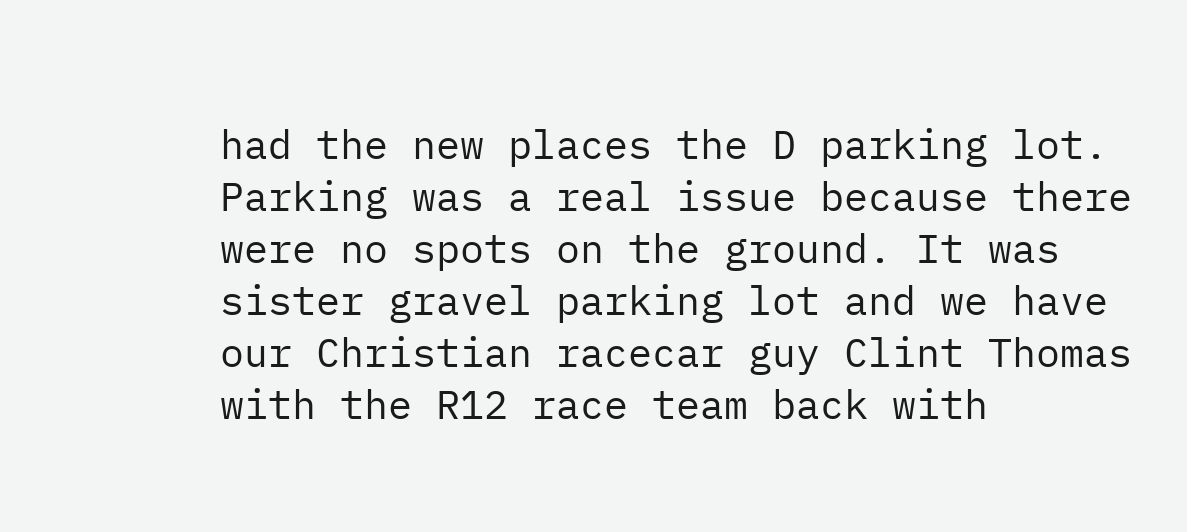had the new places the D parking lot. Parking was a real issue because there were no spots on the ground. It was sister gravel parking lot and we have our Christian racecar guy Clint Thomas with the R12 race team back with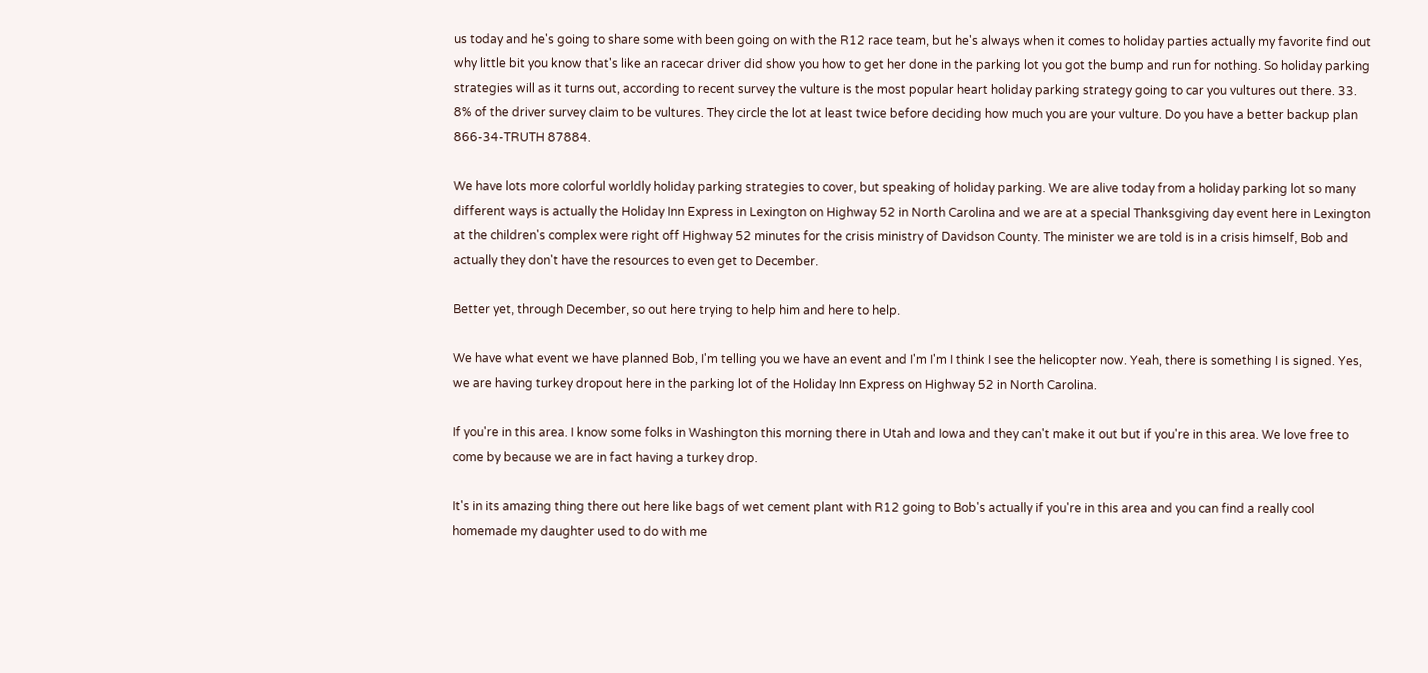us today and he's going to share some with been going on with the R12 race team, but he's always when it comes to holiday parties actually my favorite find out why little bit you know that's like an racecar driver did show you how to get her done in the parking lot you got the bump and run for nothing. So holiday parking strategies will as it turns out, according to recent survey the vulture is the most popular heart holiday parking strategy going to car you vultures out there. 33. 8% of the driver survey claim to be vultures. They circle the lot at least twice before deciding how much you are your vulture. Do you have a better backup plan 866-34-TRUTH 87884.

We have lots more colorful worldly holiday parking strategies to cover, but speaking of holiday parking. We are alive today from a holiday parking lot so many different ways is actually the Holiday Inn Express in Lexington on Highway 52 in North Carolina and we are at a special Thanksgiving day event here in Lexington at the children's complex were right off Highway 52 minutes for the crisis ministry of Davidson County. The minister we are told is in a crisis himself, Bob and actually they don't have the resources to even get to December.

Better yet, through December, so out here trying to help him and here to help.

We have what event we have planned Bob, I'm telling you we have an event and I'm I'm I think I see the helicopter now. Yeah, there is something I is signed. Yes, we are having turkey dropout here in the parking lot of the Holiday Inn Express on Highway 52 in North Carolina.

If you're in this area. I know some folks in Washington this morning there in Utah and Iowa and they can't make it out but if you're in this area. We love free to come by because we are in fact having a turkey drop.

It's in its amazing thing there out here like bags of wet cement plant with R12 going to Bob's actually if you're in this area and you can find a really cool homemade my daughter used to do with me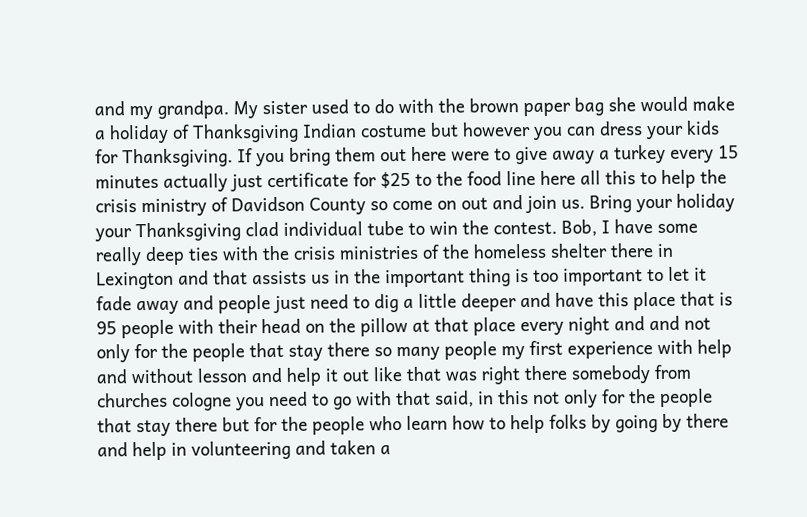and my grandpa. My sister used to do with the brown paper bag she would make a holiday of Thanksgiving Indian costume but however you can dress your kids for Thanksgiving. If you bring them out here were to give away a turkey every 15 minutes actually just certificate for $25 to the food line here all this to help the crisis ministry of Davidson County so come on out and join us. Bring your holiday your Thanksgiving clad individual tube to win the contest. Bob, I have some really deep ties with the crisis ministries of the homeless shelter there in Lexington and that assists us in the important thing is too important to let it fade away and people just need to dig a little deeper and have this place that is 95 people with their head on the pillow at that place every night and and not only for the people that stay there so many people my first experience with help and without lesson and help it out like that was right there somebody from churches cologne you need to go with that said, in this not only for the people that stay there but for the people who learn how to help folks by going by there and help in volunteering and taken a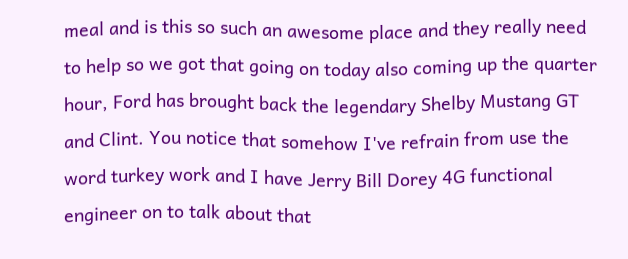meal and is this so such an awesome place and they really need to help so we got that going on today also coming up the quarter hour, Ford has brought back the legendary Shelby Mustang GT and Clint. You notice that somehow I've refrain from use the word turkey work and I have Jerry Bill Dorey 4G functional engineer on to talk about that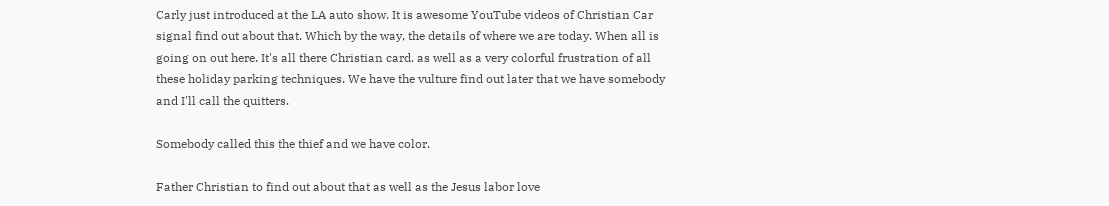Carly just introduced at the LA auto show. It is awesome YouTube videos of Christian Car signal find out about that. Which by the way, the details of where we are today. When all is going on out here. It's all there Christian card. as well as a very colorful frustration of all these holiday parking techniques. We have the vulture find out later that we have somebody and I'll call the quitters.

Somebody called this the thief and we have color.

Father Christian to find out about that as well as the Jesus labor love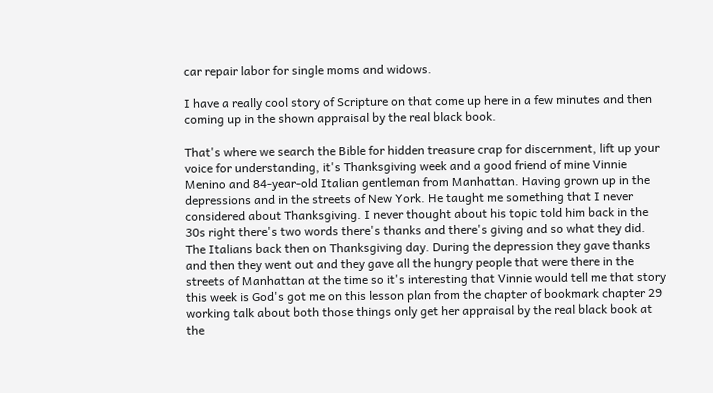car repair labor for single moms and widows.

I have a really cool story of Scripture on that come up here in a few minutes and then coming up in the shown appraisal by the real black book.

That's where we search the Bible for hidden treasure crap for discernment, lift up your voice for understanding, it's Thanksgiving week and a good friend of mine Vinnie Menino and 84-year-old Italian gentleman from Manhattan. Having grown up in the depressions and in the streets of New York. He taught me something that I never considered about Thanksgiving. I never thought about his topic told him back in the 30s right there's two words there's thanks and there's giving and so what they did. The Italians back then on Thanksgiving day. During the depression they gave thanks and then they went out and they gave all the hungry people that were there in the streets of Manhattan at the time so it's interesting that Vinnie would tell me that story this week is God's got me on this lesson plan from the chapter of bookmark chapter 29 working talk about both those things only get her appraisal by the real black book at the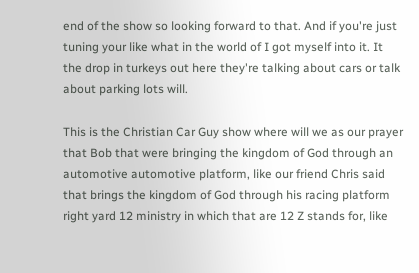end of the show so looking forward to that. And if you're just tuning your like what in the world of I got myself into it. It the drop in turkeys out here they're talking about cars or talk about parking lots will.

This is the Christian Car Guy show where will we as our prayer that Bob that were bringing the kingdom of God through an automotive automotive platform, like our friend Chris said that brings the kingdom of God through his racing platform right yard 12 ministry in which that are 12 Z stands for, like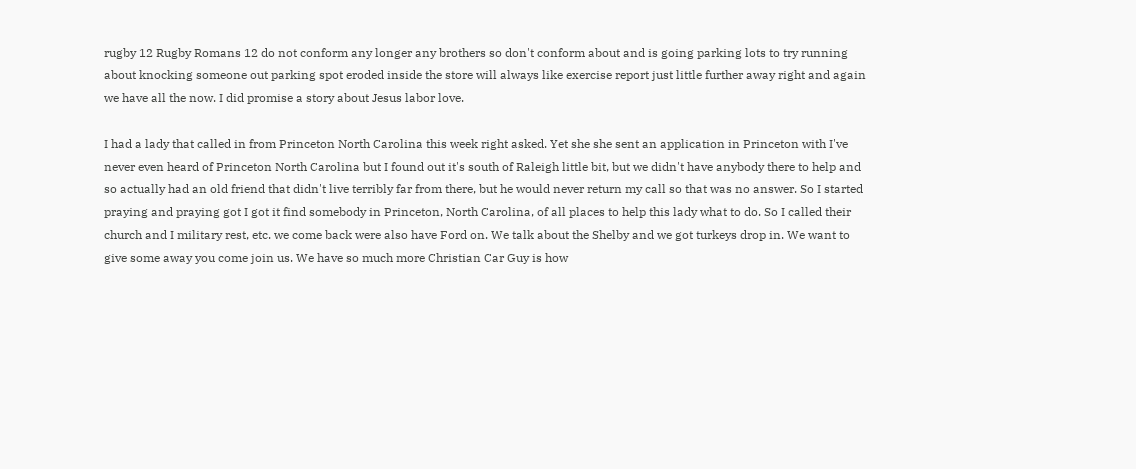rugby 12 Rugby Romans 12 do not conform any longer any brothers so don't conform about and is going parking lots to try running about knocking someone out parking spot eroded inside the store will always like exercise report just little further away right and again we have all the now. I did promise a story about Jesus labor love.

I had a lady that called in from Princeton North Carolina this week right asked. Yet she she sent an application in Princeton with I've never even heard of Princeton North Carolina but I found out it's south of Raleigh little bit, but we didn't have anybody there to help and so actually had an old friend that didn't live terribly far from there, but he would never return my call so that was no answer. So I started praying and praying got I got it find somebody in Princeton, North Carolina, of all places to help this lady what to do. So I called their church and I military rest, etc. we come back were also have Ford on. We talk about the Shelby and we got turkeys drop in. We want to give some away you come join us. We have so much more Christian Car Guy is how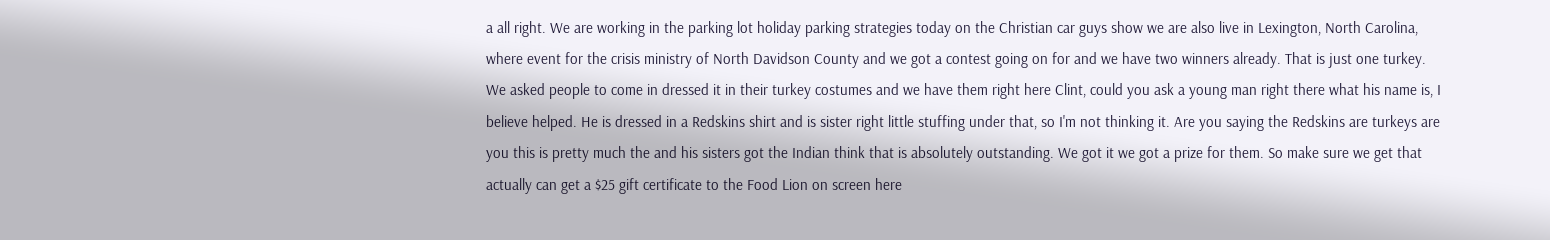a all right. We are working in the parking lot holiday parking strategies today on the Christian car guys show we are also live in Lexington, North Carolina, where event for the crisis ministry of North Davidson County and we got a contest going on for and we have two winners already. That is just one turkey. We asked people to come in dressed it in their turkey costumes and we have them right here Clint, could you ask a young man right there what his name is, I believe helped. He is dressed in a Redskins shirt and is sister right little stuffing under that, so I'm not thinking it. Are you saying the Redskins are turkeys are you this is pretty much the and his sisters got the Indian think that is absolutely outstanding. We got it we got a prize for them. So make sure we get that actually can get a $25 gift certificate to the Food Lion on screen here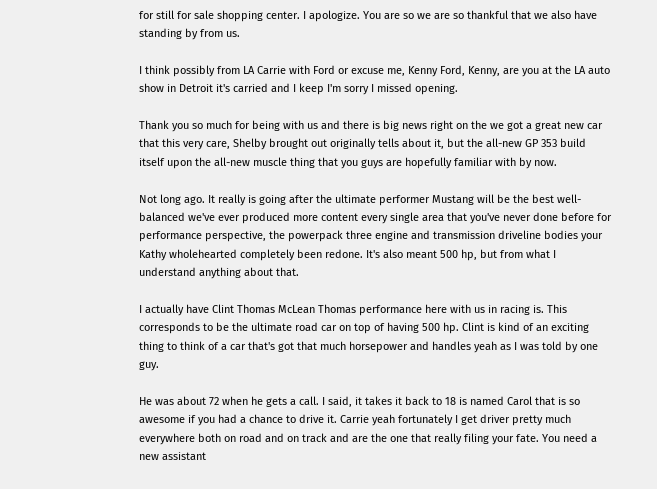for still for sale shopping center. I apologize. You are so we are so thankful that we also have standing by from us.

I think possibly from LA Carrie with Ford or excuse me, Kenny Ford, Kenny, are you at the LA auto show in Detroit it's carried and I keep I'm sorry I missed opening.

Thank you so much for being with us and there is big news right on the we got a great new car that this very care, Shelby brought out originally tells about it, but the all-new GP 353 build itself upon the all-new muscle thing that you guys are hopefully familiar with by now.

Not long ago. It really is going after the ultimate performer Mustang will be the best well-balanced we've ever produced more content every single area that you've never done before for performance perspective, the powerpack three engine and transmission driveline bodies your Kathy wholehearted completely been redone. It's also meant 500 hp, but from what I understand anything about that.

I actually have Clint Thomas McLean Thomas performance here with us in racing is. This corresponds to be the ultimate road car on top of having 500 hp. Clint is kind of an exciting thing to think of a car that's got that much horsepower and handles yeah as I was told by one guy.

He was about 72 when he gets a call. I said, it takes it back to 18 is named Carol that is so awesome if you had a chance to drive it. Carrie yeah fortunately I get driver pretty much everywhere both on road and on track and are the one that really filing your fate. You need a new assistant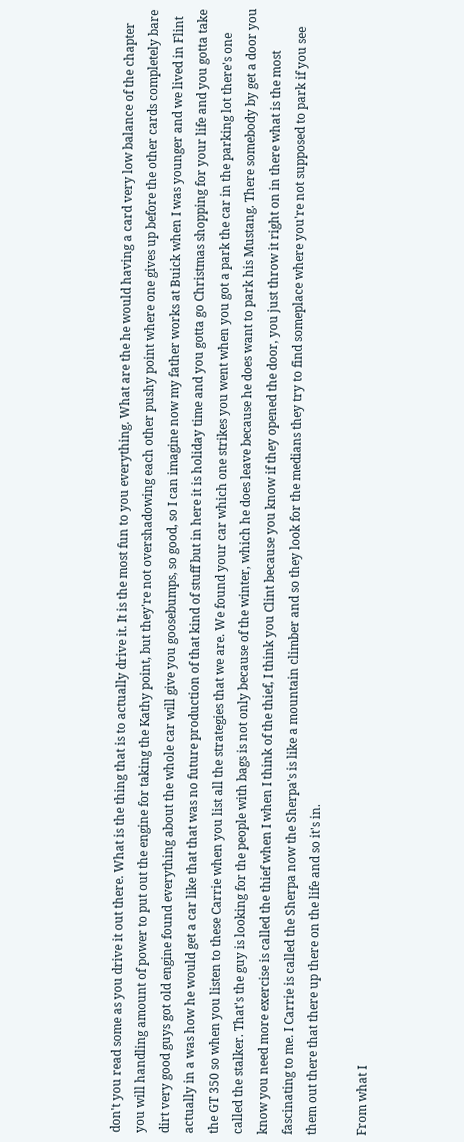don't you read some as you drive it out there. What is the thing that is to actually drive it. It is the most fun to you everything. What are the he would having a card very low balance of the chapter you will handling amount of power to put out the engine for taking the Kathy point, but they're not overshadowing each other pushy point where one gives up before the other cards completely bare dirt very good guys got old engine found everything about the whole car will give you goosebumps, so good, so I can imagine now my father works at Buick when I was younger and we lived in Flint actually in a was how he would get a car like that that was no future production of that kind of stuff but in here it is holiday time and you gotta go Christmas shopping for your life and you gotta take the GT 350 so when you listen to these Carrie when you list all the strategies that we are. We found your car which one strikes you went when you got a park the car in the parking lot there's one called the stalker. That's the guy is looking for the people with bags is not only because of the winter, which he does leave because he does want to park his Mustang. There somebody by get a door you know you need more exercise is called the thief when I when I think of the thief, I think you Clint because you know if they opened the door, you just throw it right on in there what is the most fascinating to me. I Carrie is called the Sherpa now the Sherpa's is like a mountain climber and so they look for the medians they try to find someplace where you're not supposed to park if you see them out there that there up there on the life and so it's in.

From what I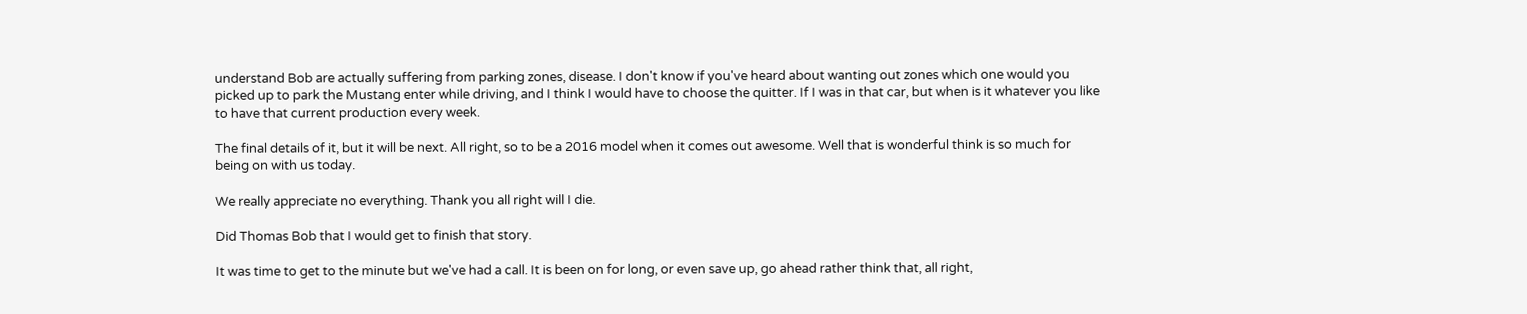understand Bob are actually suffering from parking zones, disease. I don't know if you've heard about wanting out zones which one would you picked up to park the Mustang enter while driving, and I think I would have to choose the quitter. If I was in that car, but when is it whatever you like to have that current production every week.

The final details of it, but it will be next. All right, so to be a 2016 model when it comes out awesome. Well that is wonderful think is so much for being on with us today.

We really appreciate no everything. Thank you all right will I die.

Did Thomas Bob that I would get to finish that story.

It was time to get to the minute but we've had a call. It is been on for long, or even save up, go ahead rather think that, all right,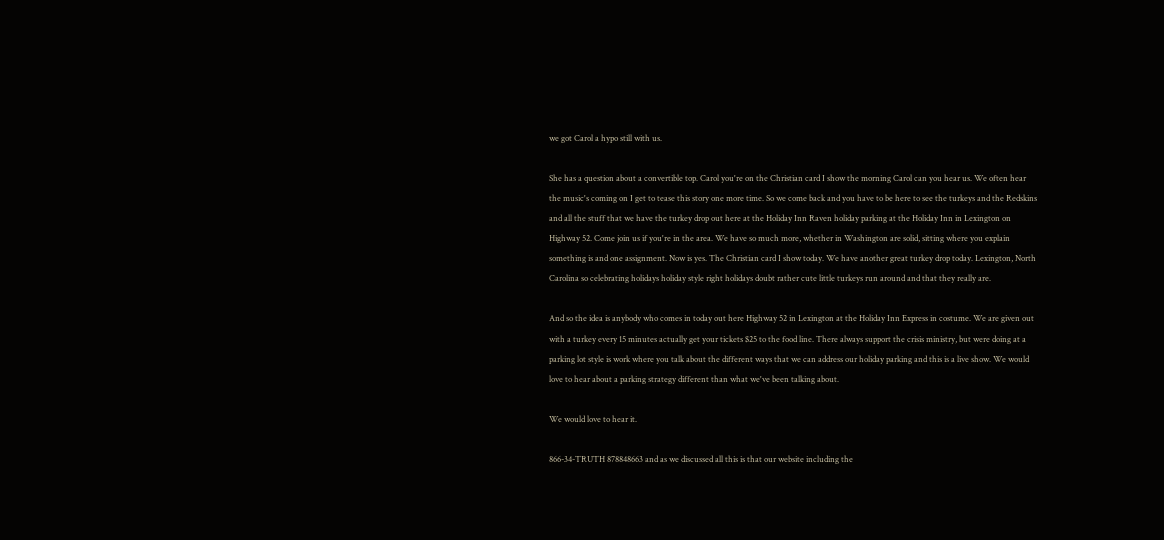we got Carol a hypo still with us.

She has a question about a convertible top. Carol you're on the Christian card I show the morning Carol can you hear us. We often hear the music's coming on I get to tease this story one more time. So we come back and you have to be here to see the turkeys and the Redskins and all the stuff that we have the turkey drop out here at the Holiday Inn Raven holiday parking at the Holiday Inn in Lexington on Highway 52. Come join us if you're in the area. We have so much more, whether in Washington are solid, sitting where you explain something is and one assignment. Now is yes. The Christian card I show today. We have another great turkey drop today. Lexington, North Carolina so celebrating holidays holiday style right holidays doubt rather cute little turkeys run around and that they really are.

And so the idea is anybody who comes in today out here Highway 52 in Lexington at the Holiday Inn Express in costume. We are given out with a turkey every 15 minutes actually get your tickets $25 to the food line. There always support the crisis ministry, but were doing at a parking lot style is work where you talk about the different ways that we can address our holiday parking and this is a live show. We would love to hear about a parking strategy different than what we've been talking about.

We would love to hear it.

866-34-TRUTH 878848663 and as we discussed all this is that our website including the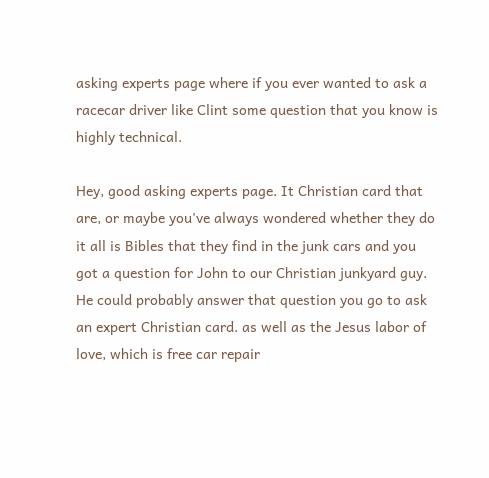asking experts page where if you ever wanted to ask a racecar driver like Clint some question that you know is highly technical.

Hey, good asking experts page. It Christian card that are, or maybe you've always wondered whether they do it all is Bibles that they find in the junk cars and you got a question for John to our Christian junkyard guy. He could probably answer that question you go to ask an expert Christian card. as well as the Jesus labor of love, which is free car repair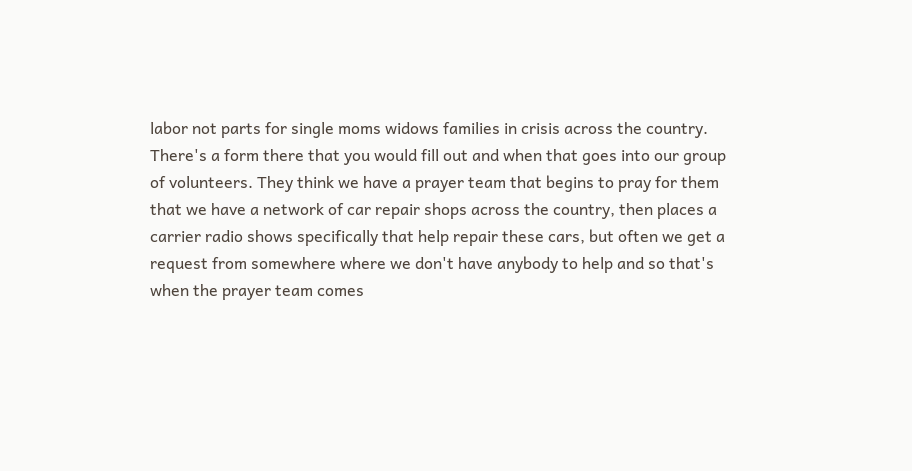labor not parts for single moms widows families in crisis across the country. There's a form there that you would fill out and when that goes into our group of volunteers. They think we have a prayer team that begins to pray for them that we have a network of car repair shops across the country, then places a carrier radio shows specifically that help repair these cars, but often we get a request from somewhere where we don't have anybody to help and so that's when the prayer team comes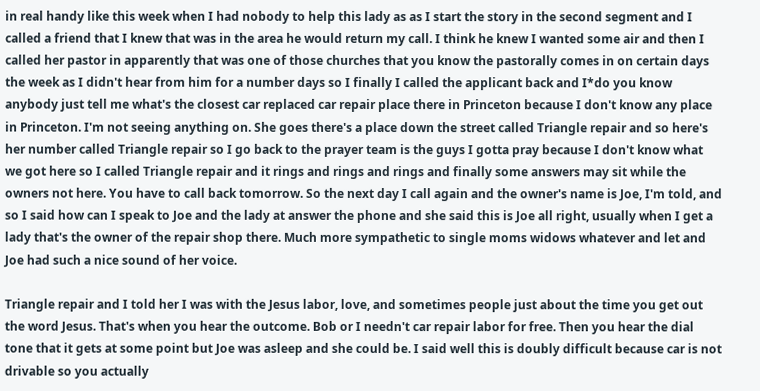in real handy like this week when I had nobody to help this lady as as I start the story in the second segment and I called a friend that I knew that was in the area he would return my call. I think he knew I wanted some air and then I called her pastor in apparently that was one of those churches that you know the pastorally comes in on certain days the week as I didn't hear from him for a number days so I finally I called the applicant back and I*do you know anybody just tell me what's the closest car replaced car repair place there in Princeton because I don't know any place in Princeton. I'm not seeing anything on. She goes there's a place down the street called Triangle repair and so here's her number called Triangle repair so I go back to the prayer team is the guys I gotta pray because I don't know what we got here so I called Triangle repair and it rings and rings and rings and finally some answers may sit while the owners not here. You have to call back tomorrow. So the next day I call again and the owner's name is Joe, I'm told, and so I said how can I speak to Joe and the lady at answer the phone and she said this is Joe all right, usually when I get a lady that's the owner of the repair shop there. Much more sympathetic to single moms widows whatever and let and Joe had such a nice sound of her voice.

Triangle repair and I told her I was with the Jesus labor, love, and sometimes people just about the time you get out the word Jesus. That's when you hear the outcome. Bob or I needn't car repair labor for free. Then you hear the dial tone that it gets at some point but Joe was asleep and she could be. I said well this is doubly difficult because car is not drivable so you actually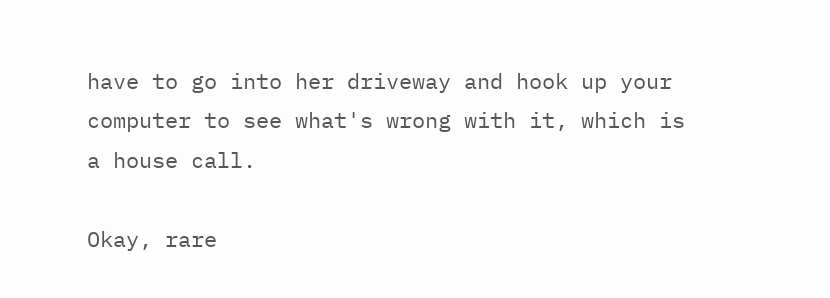have to go into her driveway and hook up your computer to see what's wrong with it, which is a house call.

Okay, rare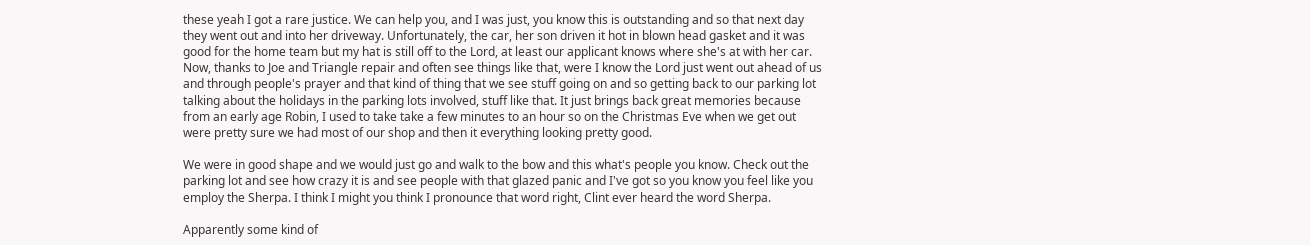these yeah I got a rare justice. We can help you, and I was just, you know this is outstanding and so that next day they went out and into her driveway. Unfortunately, the car, her son driven it hot in blown head gasket and it was good for the home team but my hat is still off to the Lord, at least our applicant knows where she's at with her car. Now, thanks to Joe and Triangle repair and often see things like that, were I know the Lord just went out ahead of us and through people's prayer and that kind of thing that we see stuff going on and so getting back to our parking lot talking about the holidays in the parking lots involved, stuff like that. It just brings back great memories because from an early age Robin, I used to take take a few minutes to an hour so on the Christmas Eve when we get out were pretty sure we had most of our shop and then it everything looking pretty good.

We were in good shape and we would just go and walk to the bow and this what's people you know. Check out the parking lot and see how crazy it is and see people with that glazed panic and I've got so you know you feel like you employ the Sherpa. I think I might you think I pronounce that word right, Clint ever heard the word Sherpa.

Apparently some kind of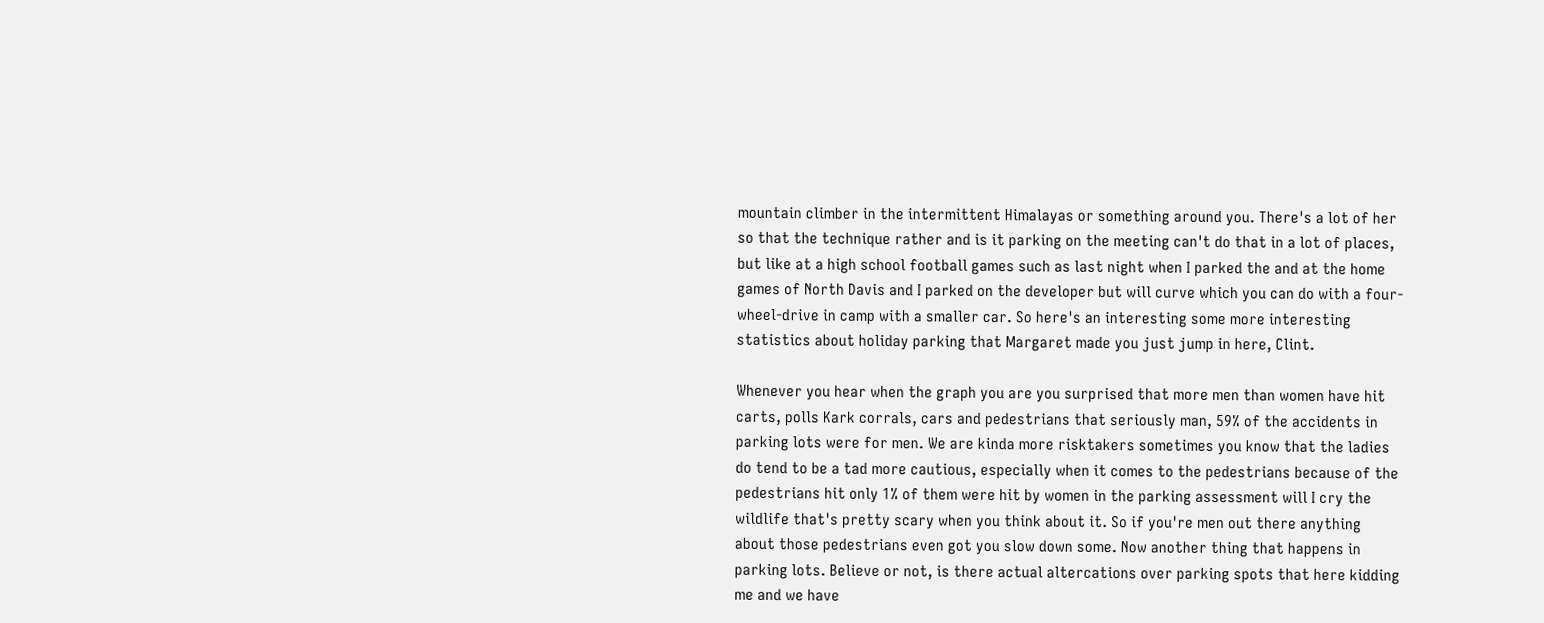mountain climber in the intermittent Himalayas or something around you. There's a lot of her so that the technique rather and is it parking on the meeting can't do that in a lot of places, but like at a high school football games such as last night when I parked the and at the home games of North Davis and I parked on the developer but will curve which you can do with a four-wheel-drive in camp with a smaller car. So here's an interesting some more interesting statistics about holiday parking that Margaret made you just jump in here, Clint.

Whenever you hear when the graph you are you surprised that more men than women have hit carts, polls Kark corrals, cars and pedestrians that seriously man, 59% of the accidents in parking lots were for men. We are kinda more risktakers sometimes you know that the ladies do tend to be a tad more cautious, especially when it comes to the pedestrians because of the pedestrians hit only 1% of them were hit by women in the parking assessment will I cry the wildlife that's pretty scary when you think about it. So if you're men out there anything about those pedestrians even got you slow down some. Now another thing that happens in parking lots. Believe or not, is there actual altercations over parking spots that here kidding me and we have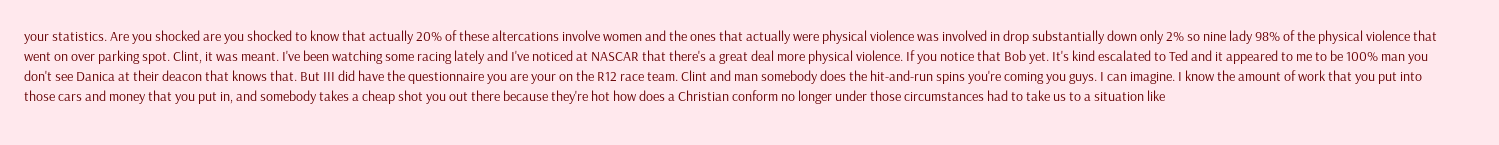your statistics. Are you shocked are you shocked to know that actually 20% of these altercations involve women and the ones that actually were physical violence was involved in drop substantially down only 2% so nine lady 98% of the physical violence that went on over parking spot. Clint, it was meant. I've been watching some racing lately and I've noticed at NASCAR that there's a great deal more physical violence. If you notice that Bob yet. It's kind escalated to Ted and it appeared to me to be 100% man you don't see Danica at their deacon that knows that. But III did have the questionnaire you are your on the R12 race team. Clint and man somebody does the hit-and-run spins you're coming you guys. I can imagine. I know the amount of work that you put into those cars and money that you put in, and somebody takes a cheap shot you out there because they're hot how does a Christian conform no longer under those circumstances had to take us to a situation like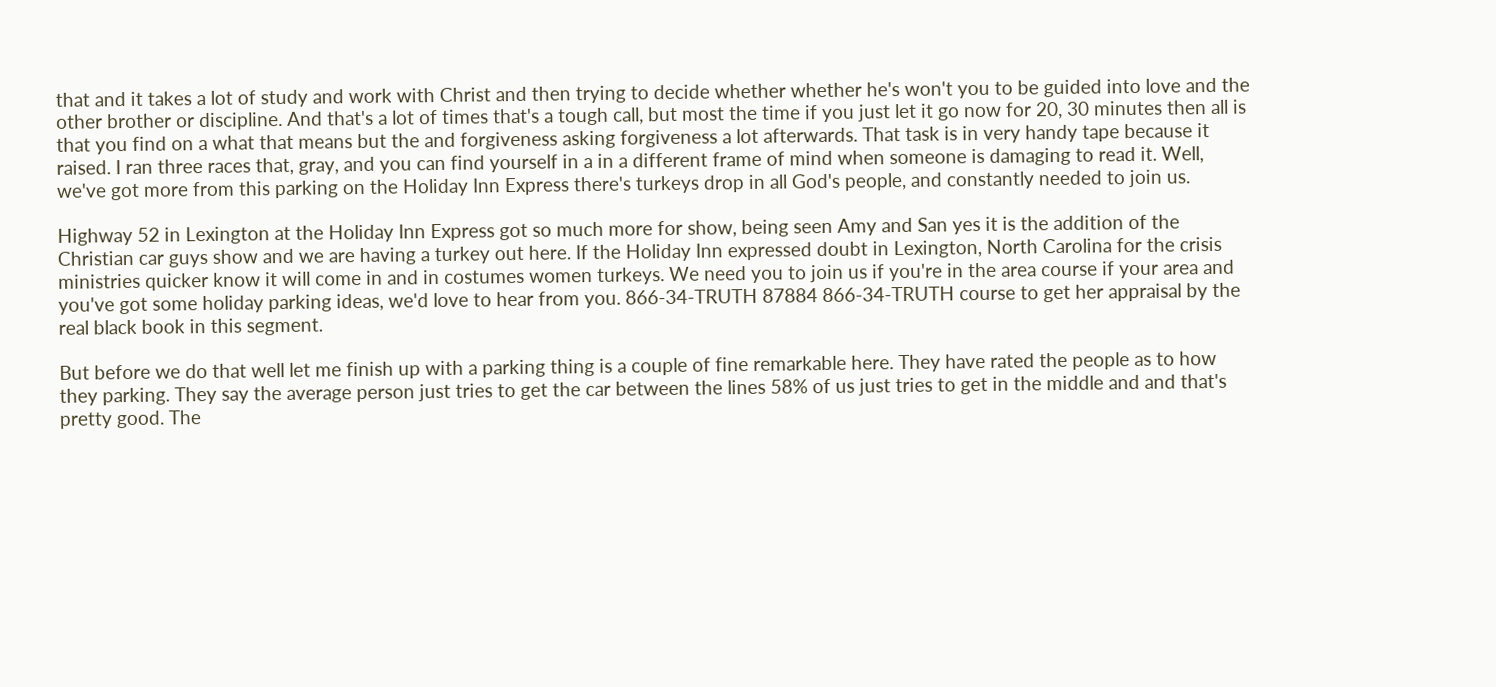that and it takes a lot of study and work with Christ and then trying to decide whether whether he's won't you to be guided into love and the other brother or discipline. And that's a lot of times that's a tough call, but most the time if you just let it go now for 20, 30 minutes then all is that you find on a what that means but the and forgiveness asking forgiveness a lot afterwards. That task is in very handy tape because it raised. I ran three races that, gray, and you can find yourself in a in a different frame of mind when someone is damaging to read it. Well, we've got more from this parking on the Holiday Inn Express there's turkeys drop in all God's people, and constantly needed to join us.

Highway 52 in Lexington at the Holiday Inn Express got so much more for show, being seen Amy and San yes it is the addition of the Christian car guys show and we are having a turkey out here. If the Holiday Inn expressed doubt in Lexington, North Carolina for the crisis ministries quicker know it will come in and in costumes women turkeys. We need you to join us if you're in the area course if your area and you've got some holiday parking ideas, we'd love to hear from you. 866-34-TRUTH 87884 866-34-TRUTH course to get her appraisal by the real black book in this segment.

But before we do that well let me finish up with a parking thing is a couple of fine remarkable here. They have rated the people as to how they parking. They say the average person just tries to get the car between the lines 58% of us just tries to get in the middle and and that's pretty good. The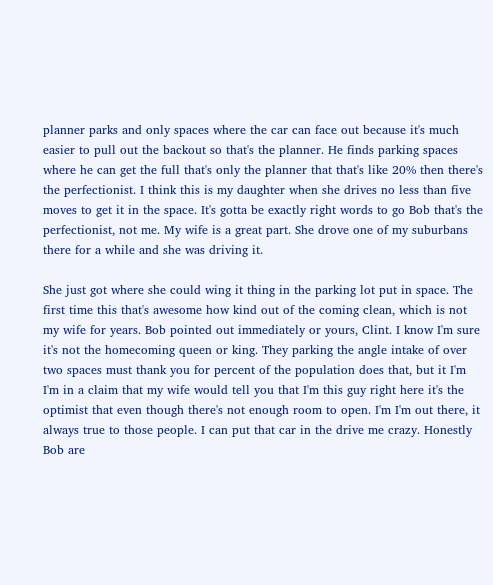planner parks and only spaces where the car can face out because it's much easier to pull out the backout so that's the planner. He finds parking spaces where he can get the full that's only the planner that that's like 20% then there's the perfectionist. I think this is my daughter when she drives no less than five moves to get it in the space. It's gotta be exactly right words to go Bob that's the perfectionist, not me. My wife is a great part. She drove one of my suburbans there for a while and she was driving it.

She just got where she could wing it thing in the parking lot put in space. The first time this that's awesome how kind out of the coming clean, which is not my wife for years. Bob pointed out immediately or yours, Clint. I know I'm sure it's not the homecoming queen or king. They parking the angle intake of over two spaces must thank you for percent of the population does that, but it I'm I'm in a claim that my wife would tell you that I'm this guy right here it's the optimist that even though there's not enough room to open. I'm I'm out there, it always true to those people. I can put that car in the drive me crazy. Honestly Bob are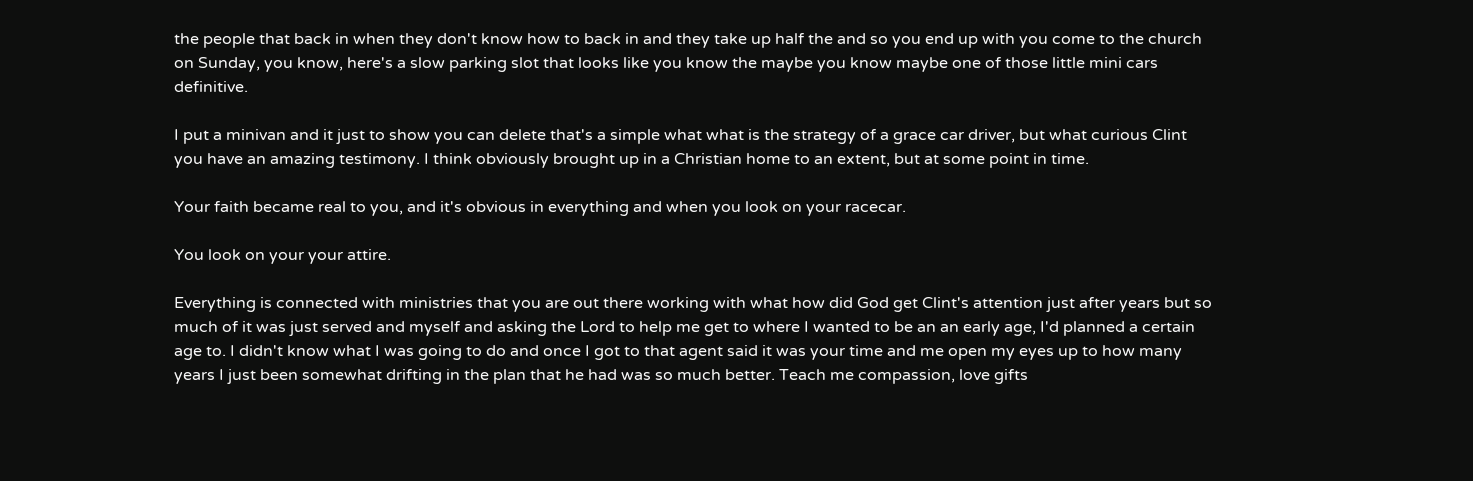the people that back in when they don't know how to back in and they take up half the and so you end up with you come to the church on Sunday, you know, here's a slow parking slot that looks like you know the maybe you know maybe one of those little mini cars definitive.

I put a minivan and it just to show you can delete that's a simple what what is the strategy of a grace car driver, but what curious Clint you have an amazing testimony. I think obviously brought up in a Christian home to an extent, but at some point in time.

Your faith became real to you, and it's obvious in everything and when you look on your racecar.

You look on your your attire.

Everything is connected with ministries that you are out there working with what how did God get Clint's attention just after years but so much of it was just served and myself and asking the Lord to help me get to where I wanted to be an an early age, I'd planned a certain age to. I didn't know what I was going to do and once I got to that agent said it was your time and me open my eyes up to how many years I just been somewhat drifting in the plan that he had was so much better. Teach me compassion, love gifts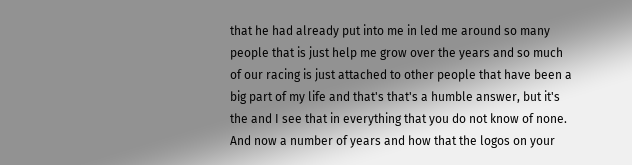that he had already put into me in led me around so many people that is just help me grow over the years and so much of our racing is just attached to other people that have been a big part of my life and that's that's a humble answer, but it's the and I see that in everything that you do not know of none. And now a number of years and how that the logos on your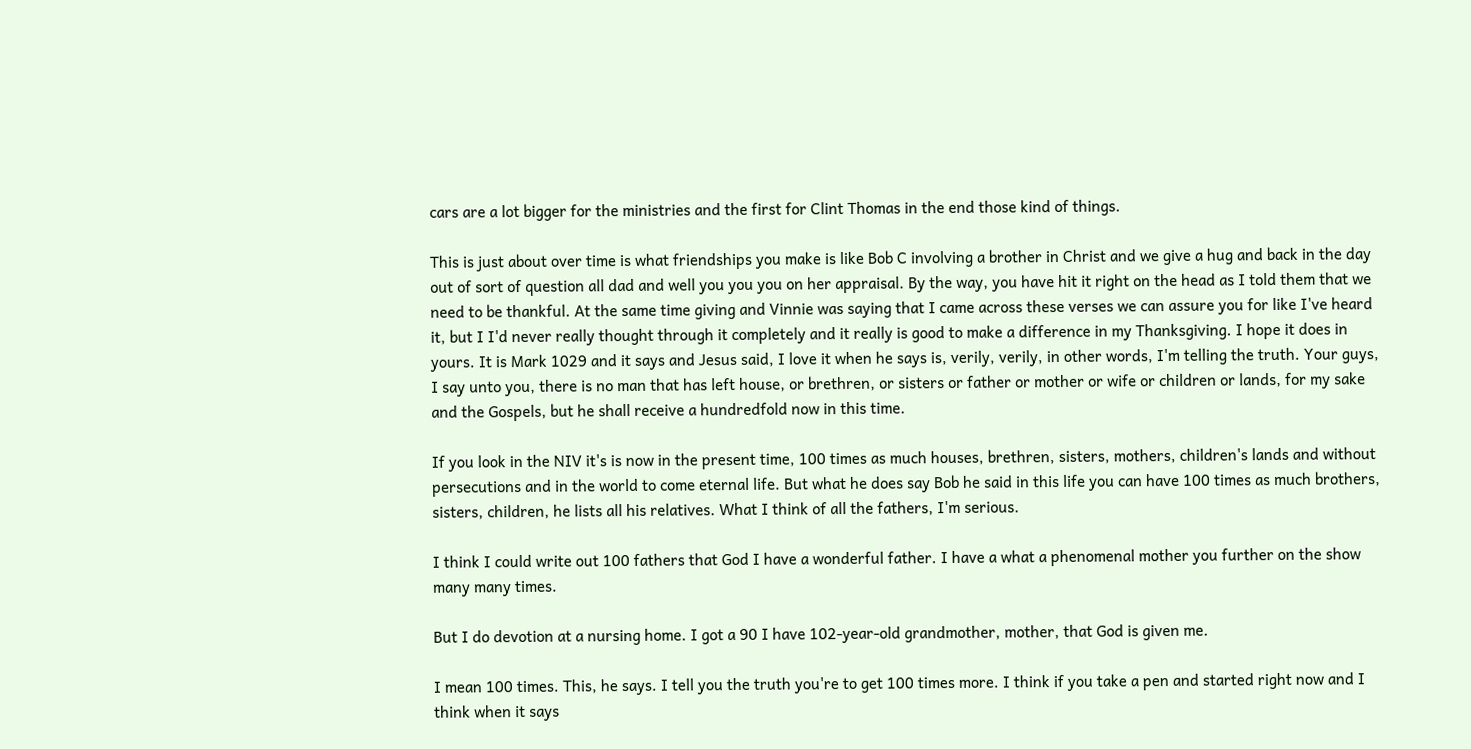cars are a lot bigger for the ministries and the first for Clint Thomas in the end those kind of things.

This is just about over time is what friendships you make is like Bob C involving a brother in Christ and we give a hug and back in the day out of sort of question all dad and well you you you on her appraisal. By the way, you have hit it right on the head as I told them that we need to be thankful. At the same time giving and Vinnie was saying that I came across these verses we can assure you for like I've heard it, but I I'd never really thought through it completely and it really is good to make a difference in my Thanksgiving. I hope it does in yours. It is Mark 1029 and it says and Jesus said, I love it when he says is, verily, verily, in other words, I'm telling the truth. Your guys, I say unto you, there is no man that has left house, or brethren, or sisters or father or mother or wife or children or lands, for my sake and the Gospels, but he shall receive a hundredfold now in this time.

If you look in the NIV it's is now in the present time, 100 times as much houses, brethren, sisters, mothers, children's lands and without persecutions and in the world to come eternal life. But what he does say Bob he said in this life you can have 100 times as much brothers, sisters, children, he lists all his relatives. What I think of all the fathers, I'm serious.

I think I could write out 100 fathers that God I have a wonderful father. I have a what a phenomenal mother you further on the show many many times.

But I do devotion at a nursing home. I got a 90 I have 102-year-old grandmother, mother, that God is given me.

I mean 100 times. This, he says. I tell you the truth you're to get 100 times more. I think if you take a pen and started right now and I think when it says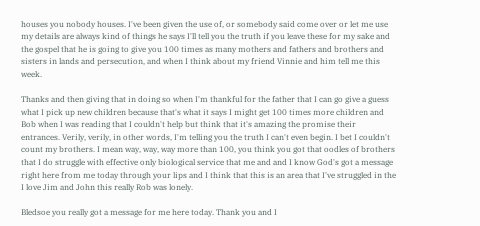houses you nobody houses. I've been given the use of, or somebody said come over or let me use my details are always kind of things he says I'll tell you the truth if you leave these for my sake and the gospel that he is going to give you 100 times as many mothers and fathers and brothers and sisters in lands and persecution, and when I think about my friend Vinnie and him tell me this week.

Thanks and then giving that in doing so when I'm thankful for the father that I can go give a guess what I pick up new children because that's what it says I might get 100 times more children and Bob when I was reading that I couldn't help but think that it's amazing the promise their entrances. Verily, verily, in other words, I'm telling you the truth I can't even begin. I bet I couldn't count my brothers. I mean way, way, way more than 100, you think you got that oodles of brothers that I do struggle with effective only biological service that me and and I know God's got a message right here from me today through your lips and I think that this is an area that I've struggled in the I love Jim and John this really Rob was lonely.

Bledsoe you really got a message for me here today. Thank you and I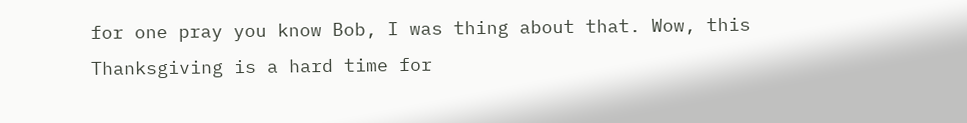for one pray you know Bob, I was thing about that. Wow, this Thanksgiving is a hard time for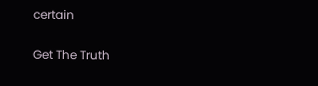certain

Get The Truth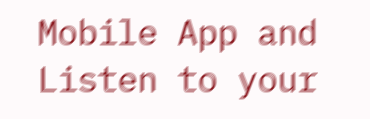Mobile App and Listen to your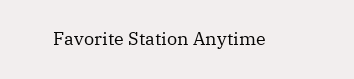Favorite Station Anytime